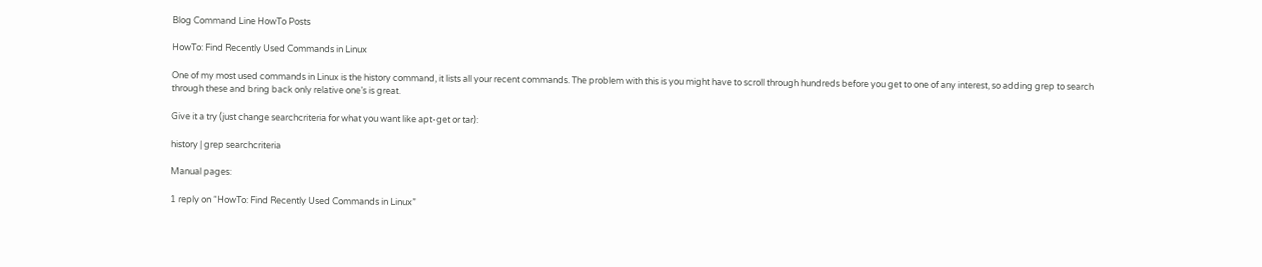Blog Command Line HowTo Posts

HowTo: Find Recently Used Commands in Linux

One of my most used commands in Linux is the history command, it lists all your recent commands. The problem with this is you might have to scroll through hundreds before you get to one of any interest, so adding grep to search through these and bring back only relative one’s is great.

Give it a try (just change searchcriteria for what you want like apt-get or tar):

history | grep searchcriteria

Manual pages:

1 reply on “HowTo: Find Recently Used Commands in Linux”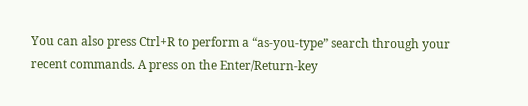You can also press Ctrl+R to perform a “as-you-type” search through your recent commands. A press on the Enter/Return-key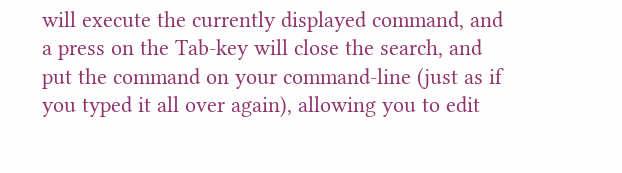will execute the currently displayed command, and a press on the Tab-key will close the search, and put the command on your command-line (just as if you typed it all over again), allowing you to edit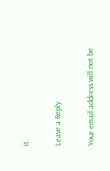it.

Leave a Reply

Your email address will not be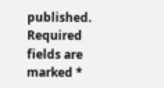published. Required fields are marked *